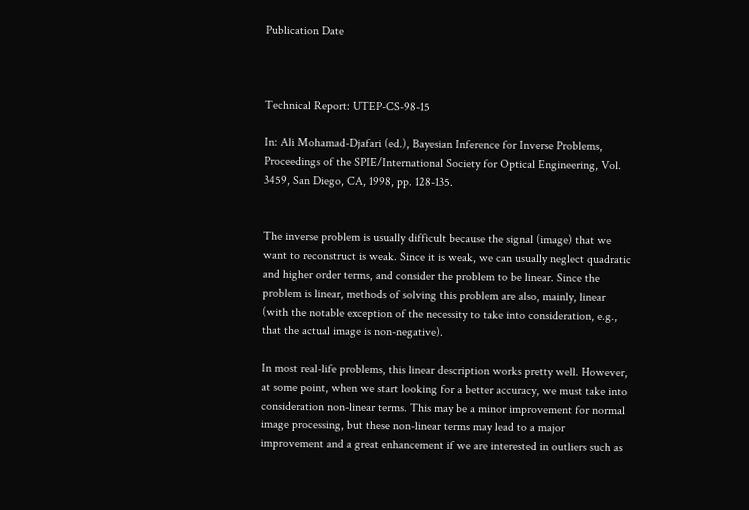Publication Date



Technical Report: UTEP-CS-98-15

In: Ali Mohamad-Djafari (ed.), Bayesian Inference for Inverse Problems, Proceedings of the SPIE/International Society for Optical Engineering, Vol. 3459, San Diego, CA, 1998, pp. 128-135.


The inverse problem is usually difficult because the signal (image) that we want to reconstruct is weak. Since it is weak, we can usually neglect quadratic and higher order terms, and consider the problem to be linear. Since the problem is linear, methods of solving this problem are also, mainly, linear (with the notable exception of the necessity to take into consideration, e.g., that the actual image is non-negative).

In most real-life problems, this linear description works pretty well. However, at some point, when we start looking for a better accuracy, we must take into consideration non-linear terms. This may be a minor improvement for normal image processing, but these non-linear terms may lead to a major improvement and a great enhancement if we are interested in outliers such as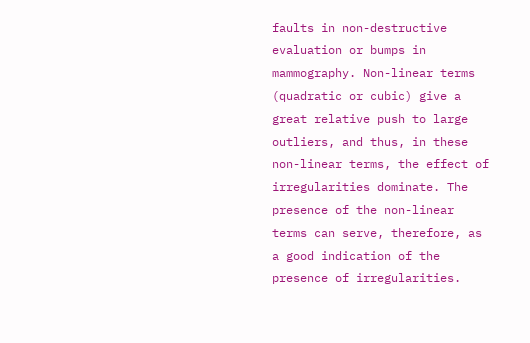faults in non-destructive evaluation or bumps in mammography. Non-linear terms (quadratic or cubic) give a great relative push to large outliers, and thus, in these non-linear terms, the effect of irregularities dominate. The presence of the non-linear terms can serve, therefore, as a good indication of the presence of irregularities.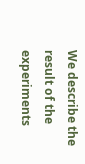We describe the result of the experiments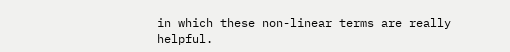in which these non-linear terms are really helpful.